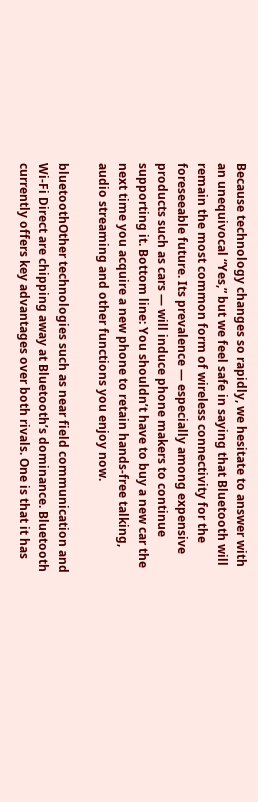Because technology changes so rapidly, we hesitate to answer with an unequivocal “Yes,” but we feel safe in saying that Bluetooth will remain the most common form of wireless connectivity for the foreseeable future. Its prevalence — especially among expensive products such as cars — will induce phone makers to continue supporting it. Bottom line: You shouldn’t have to buy a new car the next time you acquire a new phone to retain hands-free talking, audio streaming and other functions you enjoy now.

bluetoothOther technologies such as near field communication and Wi-Fi Direct are chipping away at Bluetooth’s dominance. Bluetooth currently offers key advantages over both rivals. One is that it has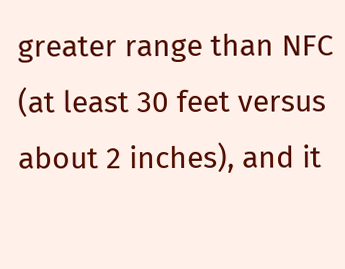greater range than NFC (at least 30 feet versus about 2 inches), and it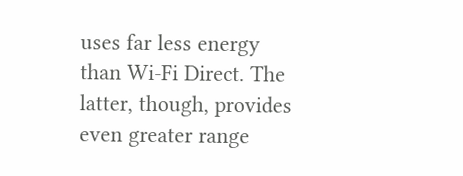uses far less energy than Wi-Fi Direct. The latter, though, provides even greater range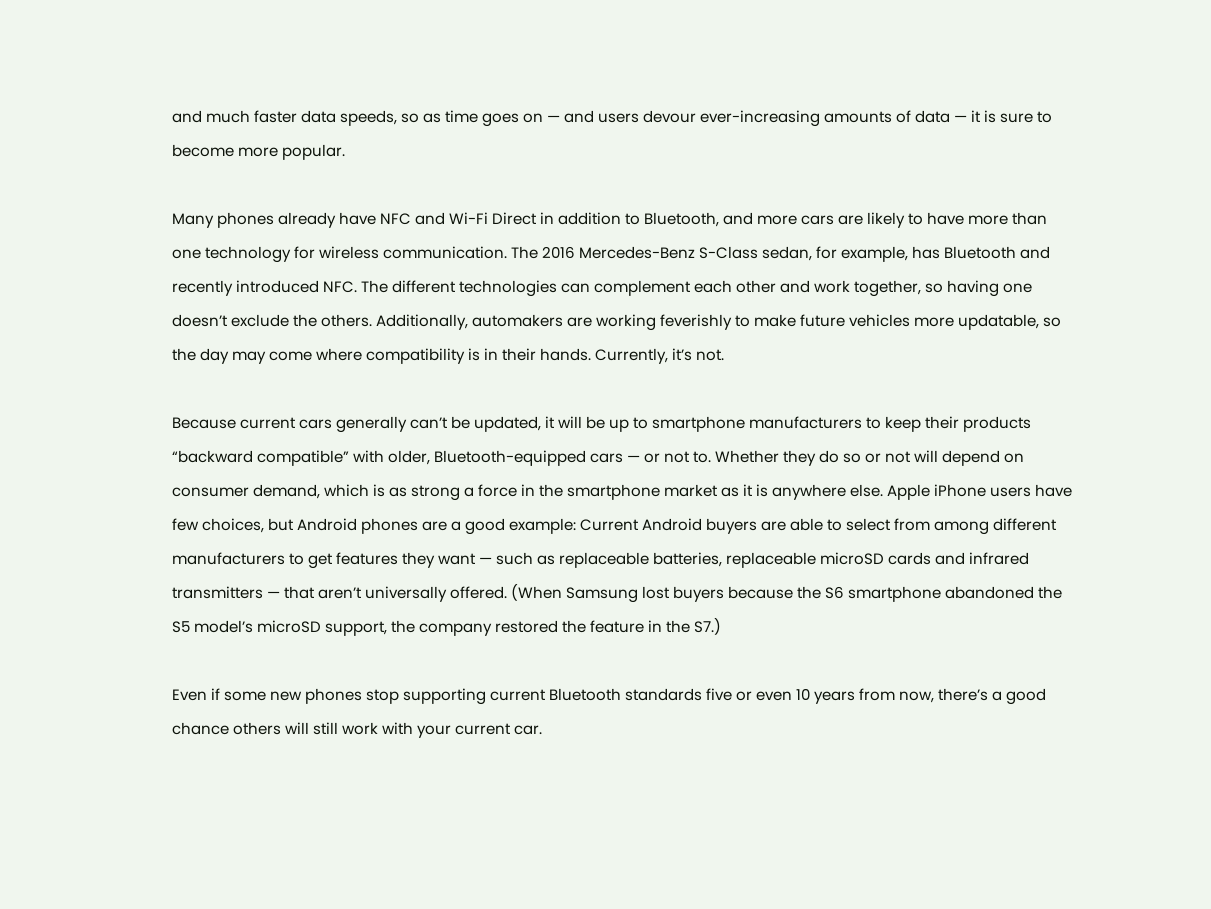and much faster data speeds, so as time goes on — and users devour ever-increasing amounts of data — it is sure to become more popular.

Many phones already have NFC and Wi-Fi Direct in addition to Bluetooth, and more cars are likely to have more than one technology for wireless communication. The 2016 Mercedes-Benz S-Class sedan, for example, has Bluetooth and recently introduced NFC. The different technologies can complement each other and work together, so having one doesn’t exclude the others. Additionally, automakers are working feverishly to make future vehicles more updatable, so the day may come where compatibility is in their hands. Currently, it’s not.

Because current cars generally can’t be updated, it will be up to smartphone manufacturers to keep their products “backward compatible” with older, Bluetooth-equipped cars — or not to. Whether they do so or not will depend on consumer demand, which is as strong a force in the smartphone market as it is anywhere else. Apple iPhone users have few choices, but Android phones are a good example: Current Android buyers are able to select from among different manufacturers to get features they want — such as replaceable batteries, replaceable microSD cards and infrared transmitters — that aren’t universally offered. (When Samsung lost buyers because the S6 smartphone abandoned the S5 model’s microSD support, the company restored the feature in the S7.)

Even if some new phones stop supporting current Bluetooth standards five or even 10 years from now, there’s a good chance others will still work with your current car.